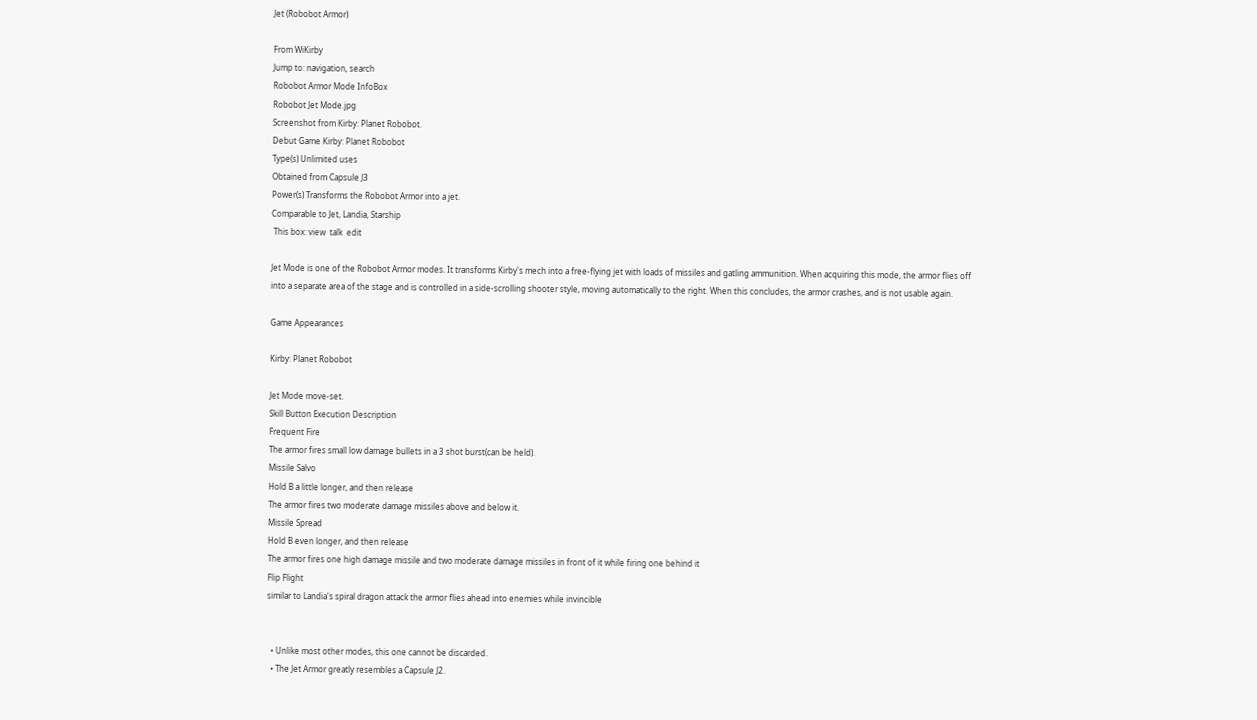Jet (Robobot Armor)

From WiKirby
Jump to: navigation, search
Robobot Armor Mode InfoBox
Robobot Jet Mode.jpg
Screenshot from Kirby: Planet Robobot.
Debut Game Kirby: Planet Robobot
Type(s) Unlimited uses
Obtained from Capsule J3
Power(s) Transforms the Robobot Armor into a jet.
Comparable to Jet, Landia, Starship
 This box: view  talk  edit

Jet Mode is one of the Robobot Armor modes. It transforms Kirby's mech into a free-flying jet with loads of missiles and gatling ammunition. When acquiring this mode, the armor flies off into a separate area of the stage and is controlled in a side-scrolling shooter style, moving automatically to the right. When this concludes, the armor crashes, and is not usable again.

Game Appearances

Kirby: Planet Robobot

Jet Mode move-set.
Skill Button Execution Description
Frequent Fire
The armor fires small low damage bullets in a 3 shot burst(can be held).
Missile Salvo
Hold B a little longer, and then release
The armor fires two moderate damage missiles above and below it.
Missile Spread
Hold B even longer, and then release
The armor fires one high damage missile and two moderate damage missiles in front of it while firing one behind it
Flip Flight
similar to Landia's spiral dragon attack the armor flies ahead into enemies while invincible


  • Unlike most other modes, this one cannot be discarded.
  • The Jet Armor greatly resembles a Capsule J2.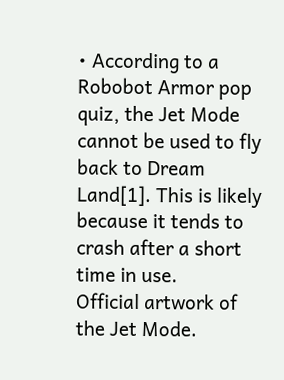• According to a Robobot Armor pop quiz, the Jet Mode cannot be used to fly back to Dream Land[1]. This is likely because it tends to crash after a short time in use.
Official artwork of the Jet Mode.